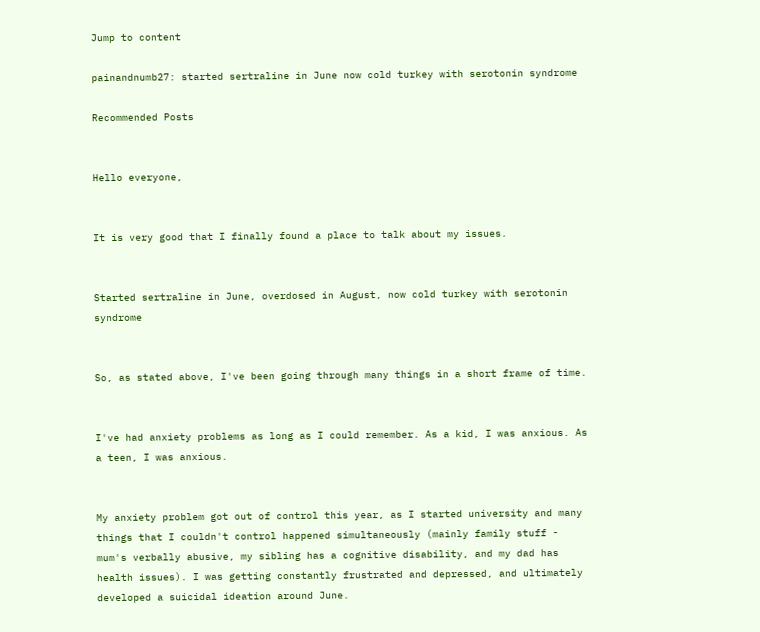Jump to content

painandnumb27: started sertraline in June now cold turkey with serotonin syndrome

Recommended Posts


Hello everyone,


It is very good that I finally found a place to talk about my issues.


Started sertraline in June, overdosed in August, now cold turkey with serotonin syndrome


So, as stated above, I've been going through many things in a short frame of time.


I've had anxiety problems as long as I could remember. As a kid, I was anxious. As a teen, I was anxious.


My anxiety problem got out of control this year, as I started university and many things that I couldn't control happened simultaneously (mainly family stuff - mum's verbally abusive, my sibling has a cognitive disability, and my dad has health issues). I was getting constantly frustrated and depressed, and ultimately developed a suicidal ideation around June.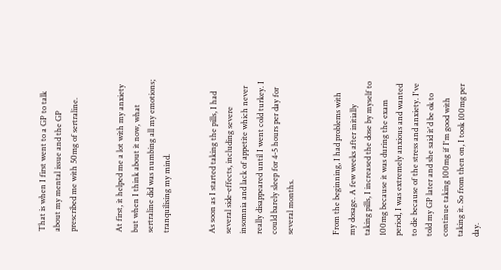That is when I first went to a GP to talk about my mental issue and the GP prescribed me with 50mg of sertraline.


At first, it helped me a lot with my anxiety but when I think about it now, what sertraline did was numbing all my emotions; tranquilising my mind.


As soon as I started taking the pills, I had several side-effects, including severe insomnia and lack of appetite which never really disappeared until I went cold turkey. I could barely sleep for 4-5 hours per day for several months.


From the beginning, I had problems with my dosage. A few weeks after initially taking pills, I increased the dose by myself to 100mg because it was during the exam period, I was extremely anxious and wanted to die because of the stress and anxiety. I've told my GP later and she said it'd be ok to continue taking 100mg if I'm good with taking it. So from then on, I took 100mg per day.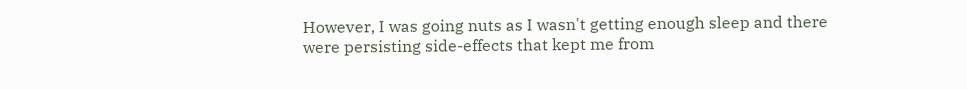However, I was going nuts as I wasn't getting enough sleep and there were persisting side-effects that kept me from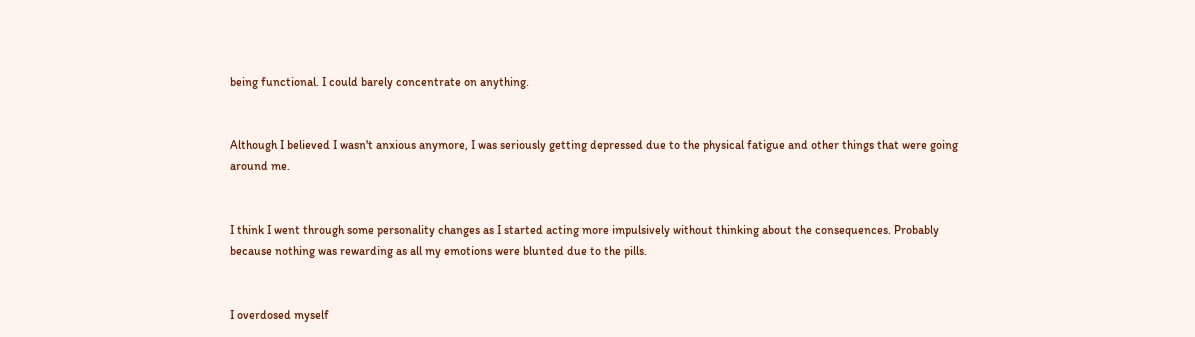being functional. I could barely concentrate on anything.


Although I believed I wasn't anxious anymore, I was seriously getting depressed due to the physical fatigue and other things that were going around me.


I think I went through some personality changes as I started acting more impulsively without thinking about the consequences. Probably because nothing was rewarding as all my emotions were blunted due to the pills.


I overdosed myself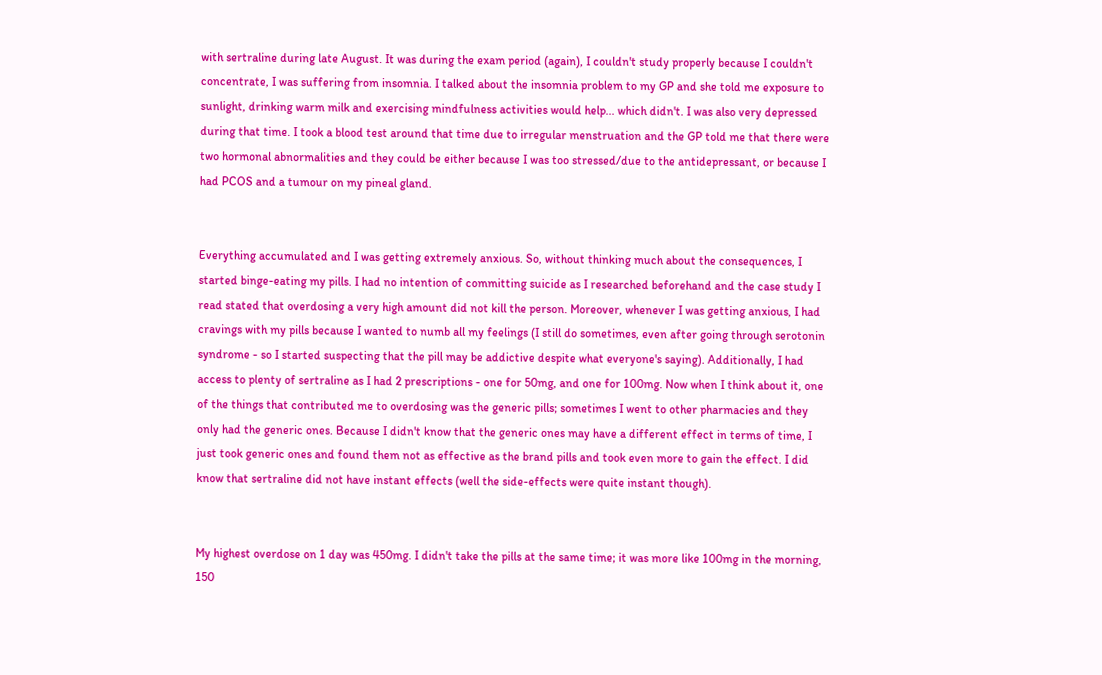with sertraline during late August. It was during the exam period (again), I couldn't study properly because I couldn't concentrate, I was suffering from insomnia. I talked about the insomnia problem to my GP and she told me exposure to sunlight, drinking warm milk and exercising mindfulness activities would help... which didn't. I was also very depressed during that time. I took a blood test around that time due to irregular menstruation and the GP told me that there were two hormonal abnormalities and they could be either because I was too stressed/due to the antidepressant, or because I had PCOS and a tumour on my pineal gland.


Everything accumulated and I was getting extremely anxious. So, without thinking much about the consequences, I started binge-eating my pills. I had no intention of committing suicide as I researched beforehand and the case study I read stated that overdosing a very high amount did not kill the person. Moreover, whenever I was getting anxious, I had cravings with my pills because I wanted to numb all my feelings (I still do sometimes, even after going through serotonin syndrome - so I started suspecting that the pill may be addictive despite what everyone's saying). Additionally, I had access to plenty of sertraline as I had 2 prescriptions - one for 50mg, and one for 100mg. Now when I think about it, one of the things that contributed me to overdosing was the generic pills; sometimes I went to other pharmacies and they only had the generic ones. Because I didn't know that the generic ones may have a different effect in terms of time, I just took generic ones and found them not as effective as the brand pills and took even more to gain the effect. I did know that sertraline did not have instant effects (well the side-effects were quite instant though).


My highest overdose on 1 day was 450mg. I didn't take the pills at the same time; it was more like 100mg in the morning, 150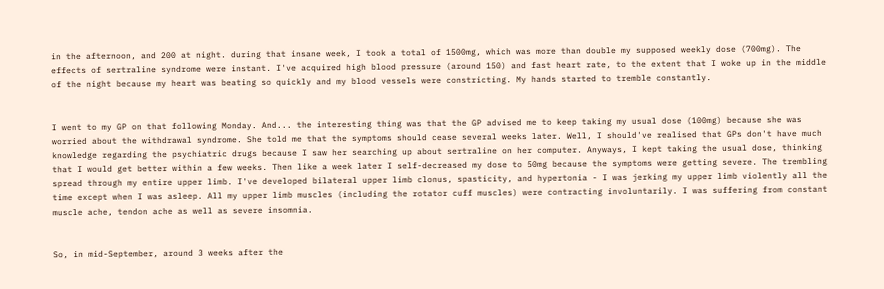in the afternoon, and 200 at night. during that insane week, I took a total of 1500mg, which was more than double my supposed weekly dose (700mg). The effects of sertraline syndrome were instant. I've acquired high blood pressure (around 150) and fast heart rate, to the extent that I woke up in the middle of the night because my heart was beating so quickly and my blood vessels were constricting. My hands started to tremble constantly.


I went to my GP on that following Monday. And... the interesting thing was that the GP advised me to keep taking my usual dose (100mg) because she was worried about the withdrawal syndrome. She told me that the symptoms should cease several weeks later. Well, I should've realised that GPs don't have much knowledge regarding the psychiatric drugs because I saw her searching up about sertraline on her computer. Anyways, I kept taking the usual dose, thinking that I would get better within a few weeks. Then like a week later I self-decreased my dose to 50mg because the symptoms were getting severe. The trembling spread through my entire upper limb. I've developed bilateral upper limb clonus, spasticity, and hypertonia - I was jerking my upper limb violently all the time except when I was asleep. All my upper limb muscles (including the rotator cuff muscles) were contracting involuntarily. I was suffering from constant muscle ache, tendon ache as well as severe insomnia.


So, in mid-September, around 3 weeks after the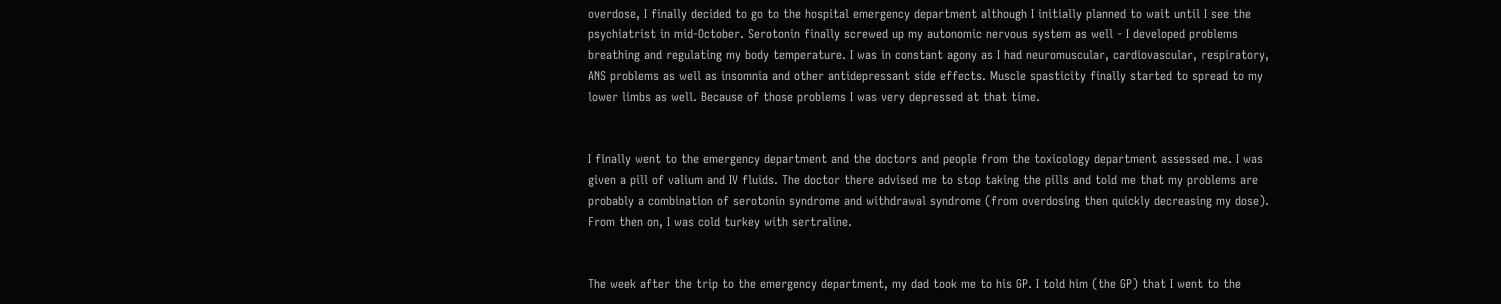overdose, I finally decided to go to the hospital emergency department although I initially planned to wait until I see the psychiatrist in mid-October. Serotonin finally screwed up my autonomic nervous system as well - I developed problems breathing and regulating my body temperature. I was in constant agony as I had neuromuscular, cardiovascular, respiratory, ANS problems as well as insomnia and other antidepressant side effects. Muscle spasticity finally started to spread to my lower limbs as well. Because of those problems I was very depressed at that time.


I finally went to the emergency department and the doctors and people from the toxicology department assessed me. I was given a pill of valium and IV fluids. The doctor there advised me to stop taking the pills and told me that my problems are probably a combination of serotonin syndrome and withdrawal syndrome (from overdosing then quickly decreasing my dose). From then on, I was cold turkey with sertraline.


The week after the trip to the emergency department, my dad took me to his GP. I told him (the GP) that I went to the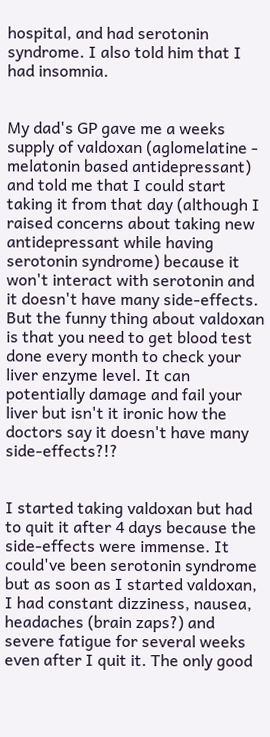hospital, and had serotonin syndrome. I also told him that I had insomnia.


My dad's GP gave me a weeks supply of valdoxan (aglomelatine - melatonin based antidepressant) and told me that I could start taking it from that day (although I raised concerns about taking new antidepressant while having serotonin syndrome) because it won't interact with serotonin and it doesn't have many side-effects. But the funny thing about valdoxan is that you need to get blood test done every month to check your liver enzyme level. It can potentially damage and fail your liver but isn't it ironic how the doctors say it doesn't have many side-effects?!?


I started taking valdoxan but had to quit it after 4 days because the side-effects were immense. It could've been serotonin syndrome but as soon as I started valdoxan, I had constant dizziness, nausea, headaches (brain zaps?) and severe fatigue for several weeks even after I quit it. The only good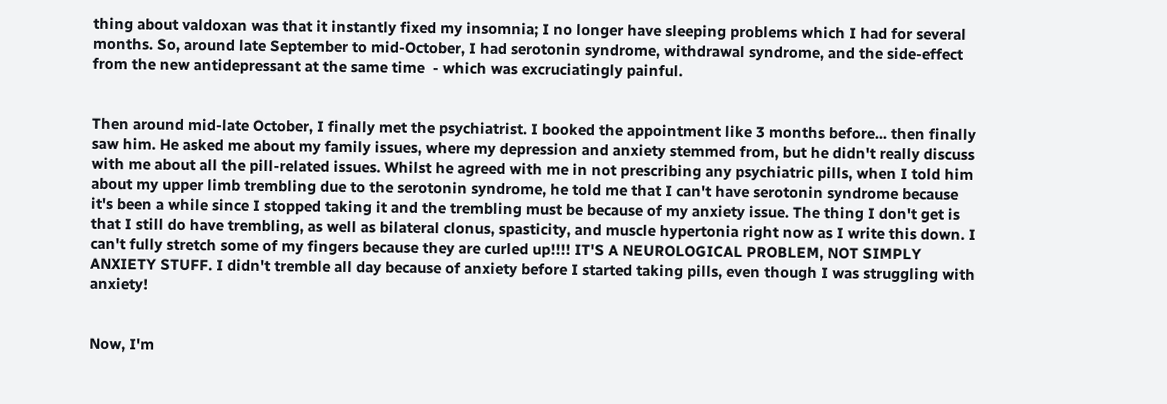thing about valdoxan was that it instantly fixed my insomnia; I no longer have sleeping problems which I had for several months. So, around late September to mid-October, I had serotonin syndrome, withdrawal syndrome, and the side-effect from the new antidepressant at the same time  - which was excruciatingly painful.


Then around mid-late October, I finally met the psychiatrist. I booked the appointment like 3 months before... then finally saw him. He asked me about my family issues, where my depression and anxiety stemmed from, but he didn't really discuss with me about all the pill-related issues. Whilst he agreed with me in not prescribing any psychiatric pills, when I told him about my upper limb trembling due to the serotonin syndrome, he told me that I can't have serotonin syndrome because it's been a while since I stopped taking it and the trembling must be because of my anxiety issue. The thing I don't get is that I still do have trembling, as well as bilateral clonus, spasticity, and muscle hypertonia right now as I write this down. I can't fully stretch some of my fingers because they are curled up!!!! IT'S A NEUROLOGICAL PROBLEM, NOT SIMPLY ANXIETY STUFF. I didn't tremble all day because of anxiety before I started taking pills, even though I was struggling with anxiety!


Now, I'm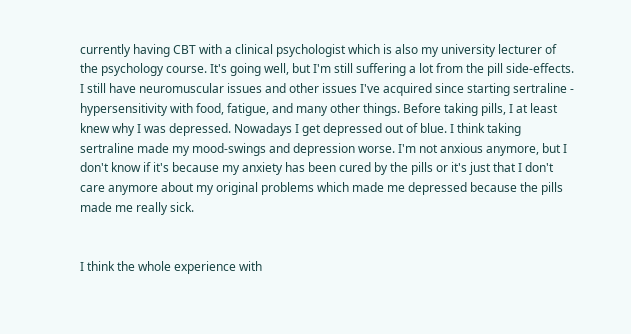currently having CBT with a clinical psychologist which is also my university lecturer of the psychology course. It's going well, but I'm still suffering a lot from the pill side-effects. I still have neuromuscular issues and other issues I've acquired since starting sertraline - hypersensitivity with food, fatigue, and many other things. Before taking pills, I at least knew why I was depressed. Nowadays I get depressed out of blue. I think taking sertraline made my mood-swings and depression worse. I'm not anxious anymore, but I don't know if it's because my anxiety has been cured by the pills or it's just that I don't care anymore about my original problems which made me depressed because the pills made me really sick.


I think the whole experience with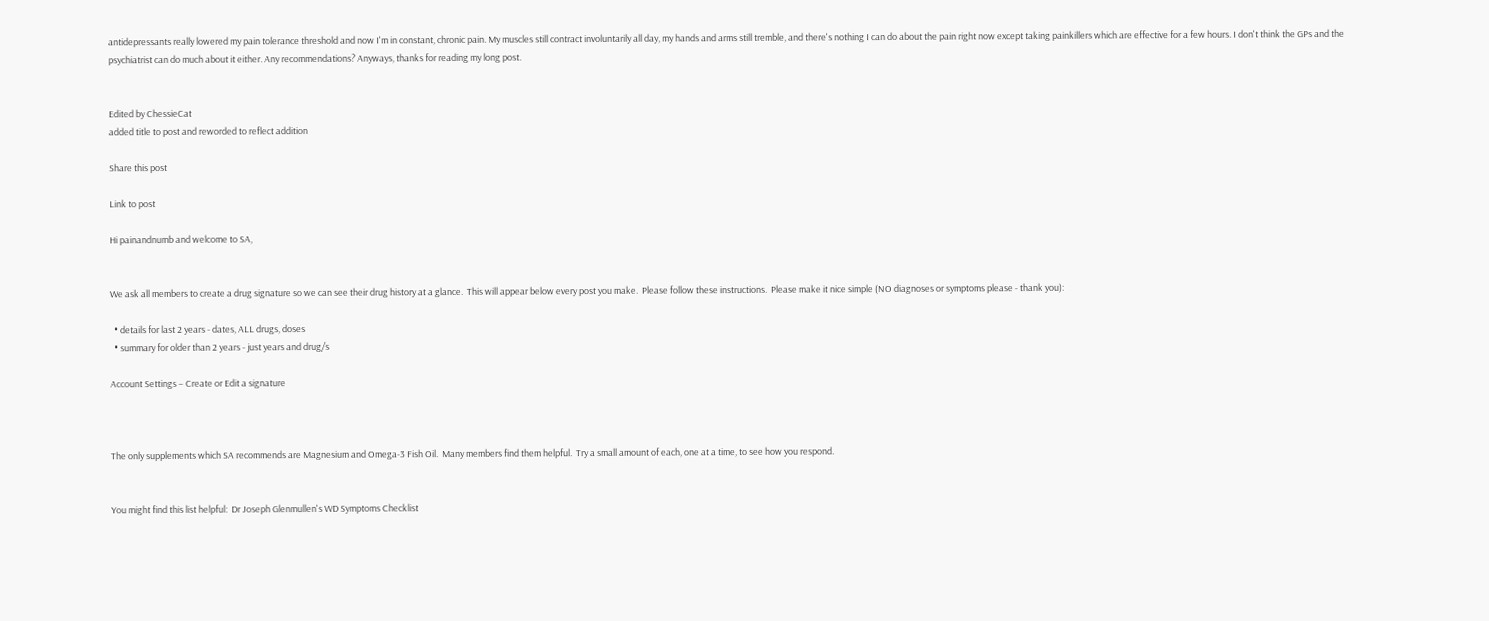antidepressants really lowered my pain tolerance threshold and now I'm in constant, chronic pain. My muscles still contract involuntarily all day, my hands and arms still tremble, and there's nothing I can do about the pain right now except taking painkillers which are effective for a few hours. I don't think the GPs and the psychiatrist can do much about it either. Any recommendations? Anyways, thanks for reading my long post.


Edited by ChessieCat
added title to post and reworded to reflect addition

Share this post

Link to post

Hi painandnumb and welcome to SA,


We ask all members to create a drug signature so we can see their drug history at a glance.  This will appear below every post you make.  Please follow these instructions.  Please make it nice simple (NO diagnoses or symptoms please - thank you):

  • details for last 2 years - dates, ALL drugs, doses
  • summary for older than 2 years - just years and drug/s

Account Settings – Create or Edit a signature



The only supplements which SA recommends are Magnesium and Omega-3 Fish Oil.  Many members find them helpful.  Try a small amount of each, one at a time, to see how you respond.


You might find this list helpful:  Dr Joseph Glenmullen's WD Symptoms Checklist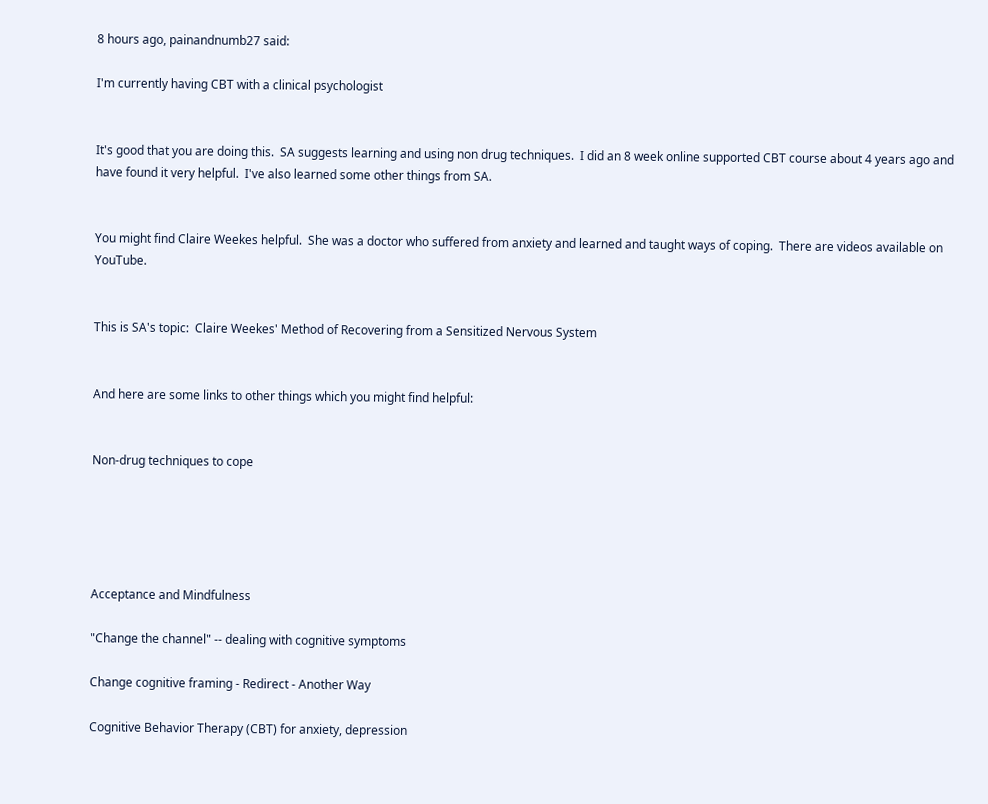8 hours ago, painandnumb27 said:

I'm currently having CBT with a clinical psychologist


It's good that you are doing this.  SA suggests learning and using non drug techniques.  I did an 8 week online supported CBT course about 4 years ago and have found it very helpful.  I've also learned some other things from SA.


You might find Claire Weekes helpful.  She was a doctor who suffered from anxiety and learned and taught ways of coping.  There are videos available on YouTube.


This is SA's topic:  Claire Weekes' Method of Recovering from a Sensitized Nervous System


And here are some links to other things which you might find helpful:


Non-drug techniques to cope





Acceptance and Mindfulness

"Change the channel" -- dealing with cognitive symptoms

Change cognitive framing - Redirect - Another Way

Cognitive Behavior Therapy (CBT) for anxiety, depression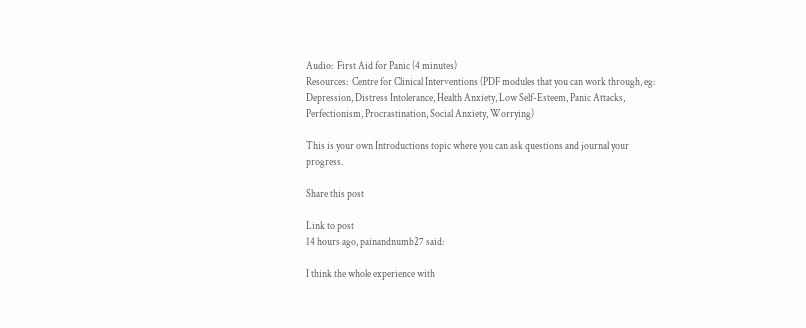Audio:  First Aid for Panic (4 minutes)
Resources:  Centre for Clinical Interventions (PDF modules that you can work through, eg:  Depression, Distress Intolerance, Health Anxiety, Low Self-Esteem, Panic Attacks, Perfectionism, Procrastination, Social Anxiety, Worrying)

This is your own Introductions topic where you can ask questions and journal your progress.

Share this post

Link to post
14 hours ago, painandnumb27 said:

I think the whole experience with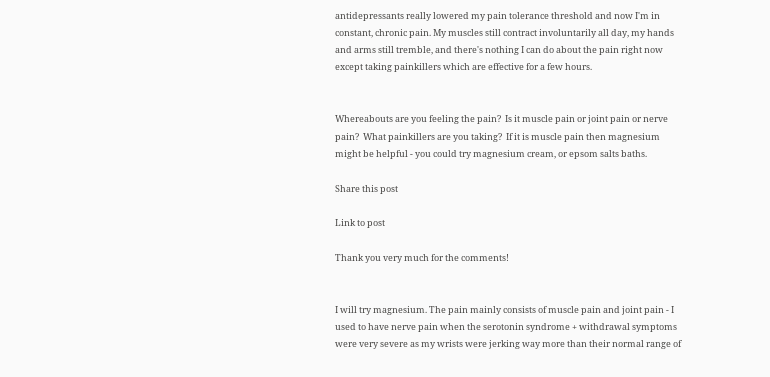antidepressants really lowered my pain tolerance threshold and now I'm in constant, chronic pain. My muscles still contract involuntarily all day, my hands and arms still tremble, and there's nothing I can do about the pain right now except taking painkillers which are effective for a few hours.


Whereabouts are you feeling the pain?  Is it muscle pain or joint pain or nerve pain?  What painkillers are you taking?  If it is muscle pain then magnesium might be helpful - you could try magnesium cream, or epsom salts baths.

Share this post

Link to post

Thank you very much for the comments!


I will try magnesium. The pain mainly consists of muscle pain and joint pain - I used to have nerve pain when the serotonin syndrome + withdrawal symptoms were very severe as my wrists were jerking way more than their normal range of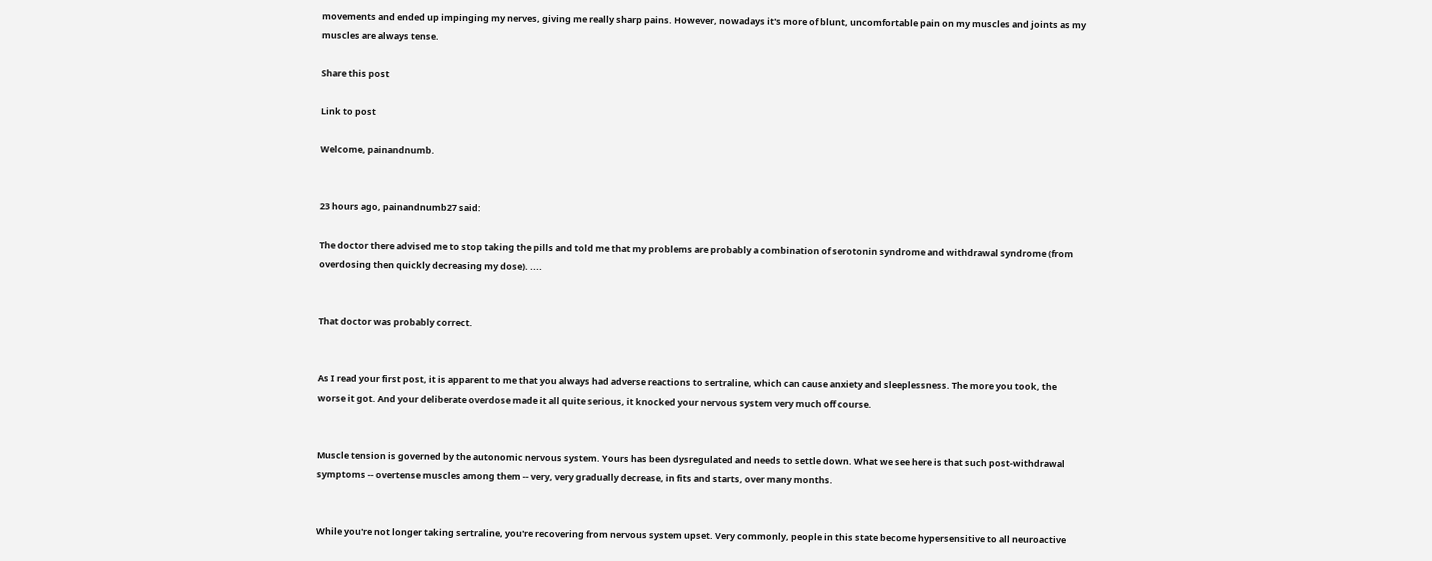movements and ended up impinging my nerves, giving me really sharp pains. However, nowadays it's more of blunt, uncomfortable pain on my muscles and joints as my muscles are always tense.

Share this post

Link to post

Welcome, painandnumb.


23 hours ago, painandnumb27 said:

The doctor there advised me to stop taking the pills and told me that my problems are probably a combination of serotonin syndrome and withdrawal syndrome (from overdosing then quickly decreasing my dose). ....


That doctor was probably correct.


As I read your first post, it is apparent to me that you always had adverse reactions to sertraline, which can cause anxiety and sleeplessness. The more you took, the worse it got. And your deliberate overdose made it all quite serious, it knocked your nervous system very much off course.


Muscle tension is governed by the autonomic nervous system. Yours has been dysregulated and needs to settle down. What we see here is that such post-withdrawal symptoms -- overtense muscles among them -- very, very gradually decrease, in fits and starts, over many months.


While you're not longer taking sertraline, you're recovering from nervous system upset. Very commonly, people in this state become hypersensitive to all neuroactive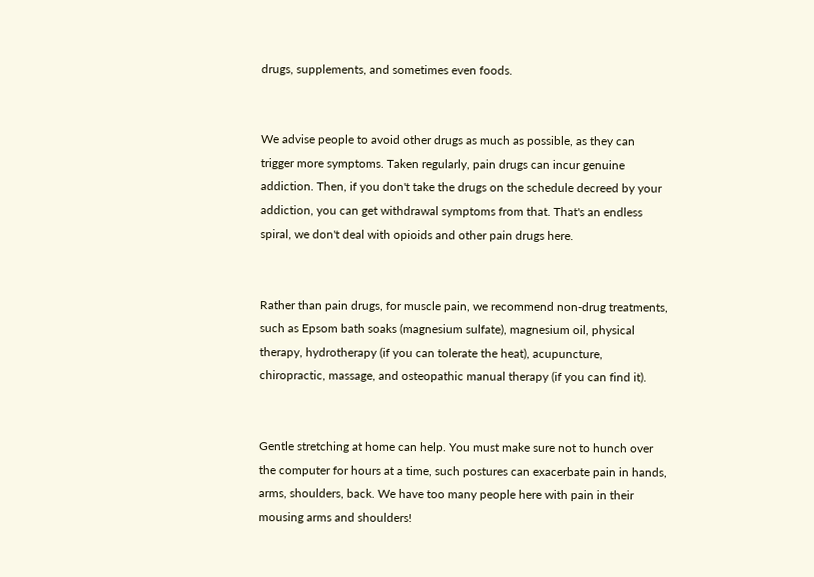drugs, supplements, and sometimes even foods.


We advise people to avoid other drugs as much as possible, as they can trigger more symptoms. Taken regularly, pain drugs can incur genuine addiction. Then, if you don't take the drugs on the schedule decreed by your addiction, you can get withdrawal symptoms from that. That's an endless spiral, we don't deal with opioids and other pain drugs here.


Rather than pain drugs, for muscle pain, we recommend non-drug treatments, such as Epsom bath soaks (magnesium sulfate), magnesium oil, physical therapy, hydrotherapy (if you can tolerate the heat), acupuncture, chiropractic, massage, and osteopathic manual therapy (if you can find it).


Gentle stretching at home can help. You must make sure not to hunch over the computer for hours at a time, such postures can exacerbate pain in hands, arms, shoulders, back. We have too many people here with pain in their mousing arms and shoulders!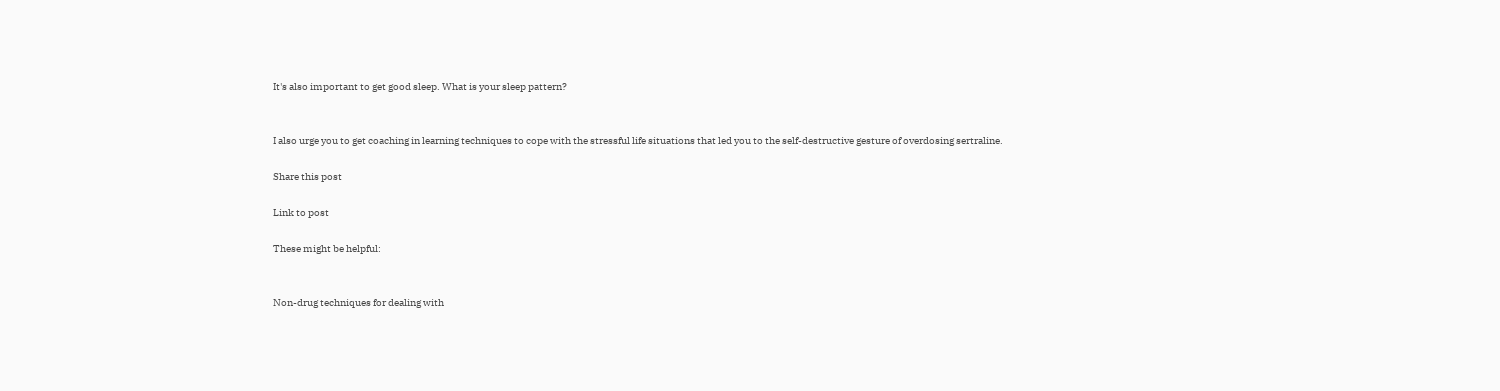It's also important to get good sleep. What is your sleep pattern?


I also urge you to get coaching in learning techniques to cope with the stressful life situations that led you to the self-destructive gesture of overdosing sertraline.

Share this post

Link to post

These might be helpful:


Non-drug techniques for dealing with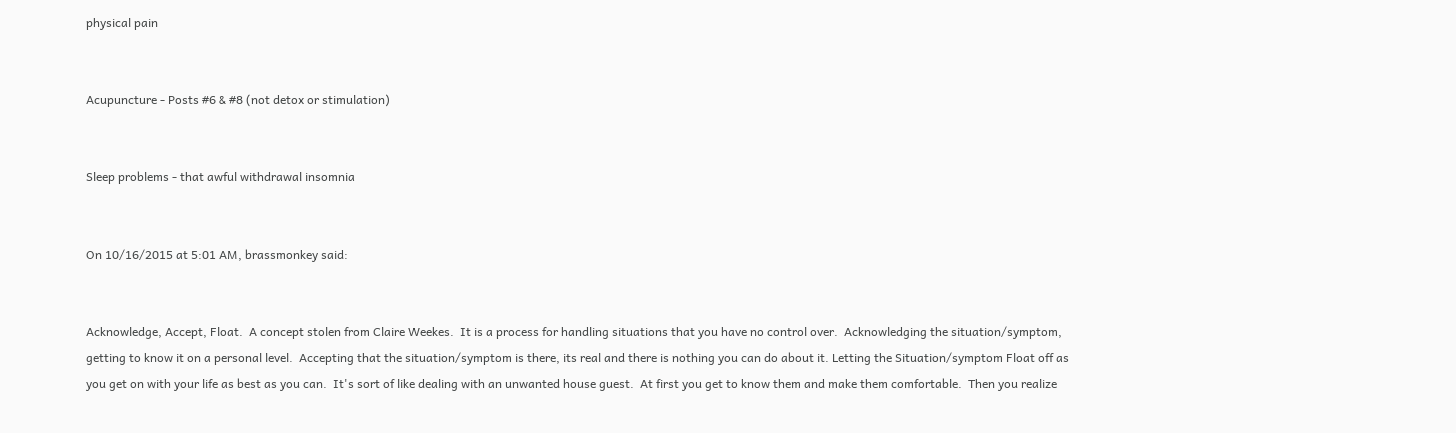physical pain


Acupuncture - Posts #6 & #8 (not detox or stimulation)


Sleep problems - that awful withdrawal insomnia


On 10/16/2015 at 5:01 AM, brassmonkey said:


Acknowledge, Accept, Float.  A concept stolen from Claire Weekes.  It is a process for handling situations that you have no control over.  Acknowledging the situation/symptom, getting to know it on a personal level.  Accepting that the situation/symptom is there, its real and there is nothing you can do about it. Letting the Situation/symptom Float off as you get on with your life as best as you can.  It's sort of like dealing with an unwanted house guest.  At first you get to know them and make them comfortable.  Then you realize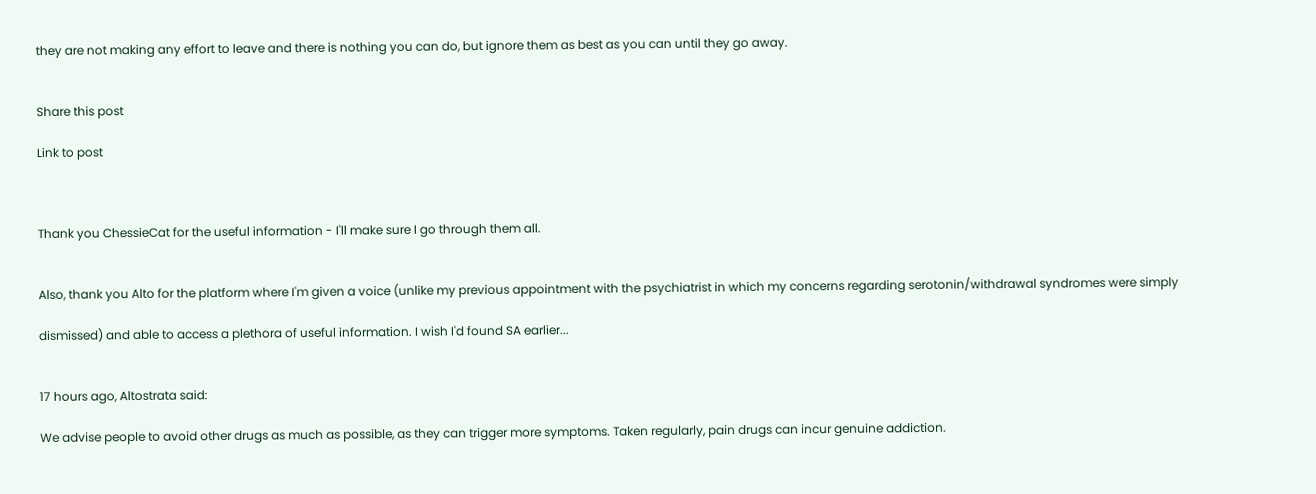they are not making any effort to leave and there is nothing you can do, but ignore them as best as you can until they go away.


Share this post

Link to post



Thank you ChessieCat for the useful information - I'll make sure I go through them all.


Also, thank you Alto for the platform where I'm given a voice (unlike my previous appointment with the psychiatrist in which my concerns regarding serotonin/withdrawal syndromes were simply

dismissed) and able to access a plethora of useful information. I wish I'd found SA earlier...


17 hours ago, Altostrata said:

We advise people to avoid other drugs as much as possible, as they can trigger more symptoms. Taken regularly, pain drugs can incur genuine addiction.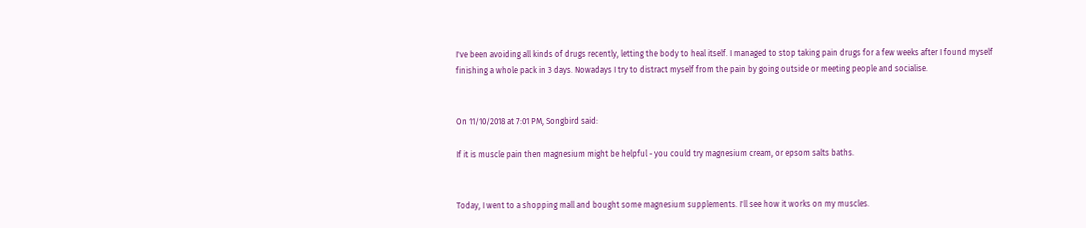I've been avoiding all kinds of drugs recently, letting the body to heal itself. I managed to stop taking pain drugs for a few weeks after I found myself finishing a whole pack in 3 days. Nowadays I try to distract myself from the pain by going outside or meeting people and socialise.


On 11/10/2018 at 7:01 PM, Songbird said:

If it is muscle pain then magnesium might be helpful - you could try magnesium cream, or epsom salts baths.


Today, I went to a shopping mall and bought some magnesium supplements. I'll see how it works on my muscles.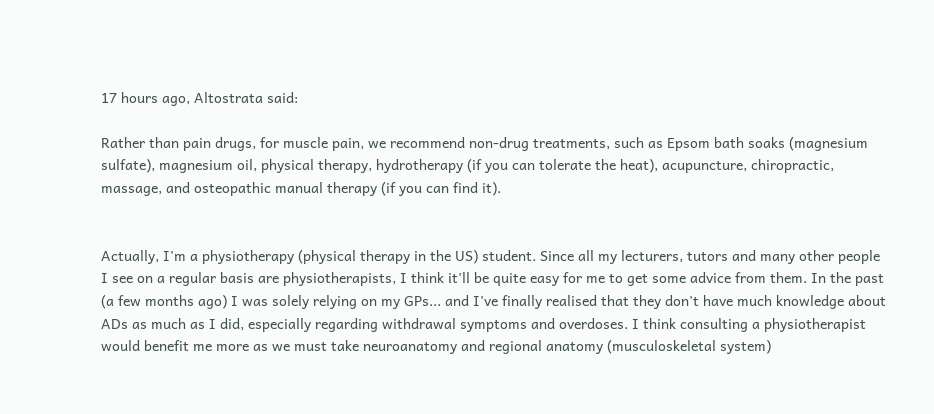17 hours ago, Altostrata said:

Rather than pain drugs, for muscle pain, we recommend non-drug treatments, such as Epsom bath soaks (magnesium sulfate), magnesium oil, physical therapy, hydrotherapy (if you can tolerate the heat), acupuncture, chiropractic, massage, and osteopathic manual therapy (if you can find it).


Actually, I'm a physiotherapy (physical therapy in the US) student. Since all my lecturers, tutors and many other people I see on a regular basis are physiotherapists, I think it'll be quite easy for me to get some advice from them. In the past (a few months ago) I was solely relying on my GPs... and I've finally realised that they don't have much knowledge about ADs as much as I did, especially regarding withdrawal symptoms and overdoses. I think consulting a physiotherapist would benefit me more as we must take neuroanatomy and regional anatomy (musculoskeletal system)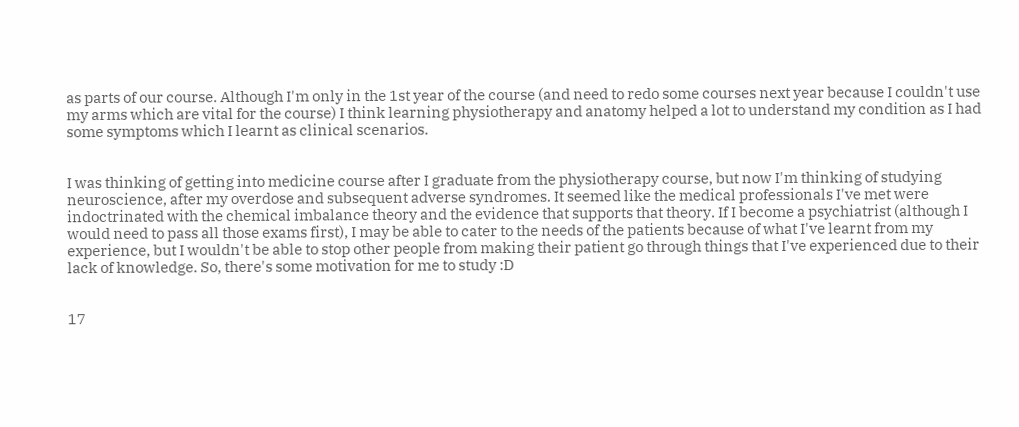as parts of our course. Although I'm only in the 1st year of the course (and need to redo some courses next year because I couldn't use my arms which are vital for the course) I think learning physiotherapy and anatomy helped a lot to understand my condition as I had some symptoms which I learnt as clinical scenarios.


I was thinking of getting into medicine course after I graduate from the physiotherapy course, but now I'm thinking of studying neuroscience, after my overdose and subsequent adverse syndromes. It seemed like the medical professionals I've met were indoctrinated with the chemical imbalance theory and the evidence that supports that theory. If I become a psychiatrist (although I would need to pass all those exams first), I may be able to cater to the needs of the patients because of what I've learnt from my experience, but I wouldn't be able to stop other people from making their patient go through things that I've experienced due to their lack of knowledge. So, there's some motivation for me to study :D


17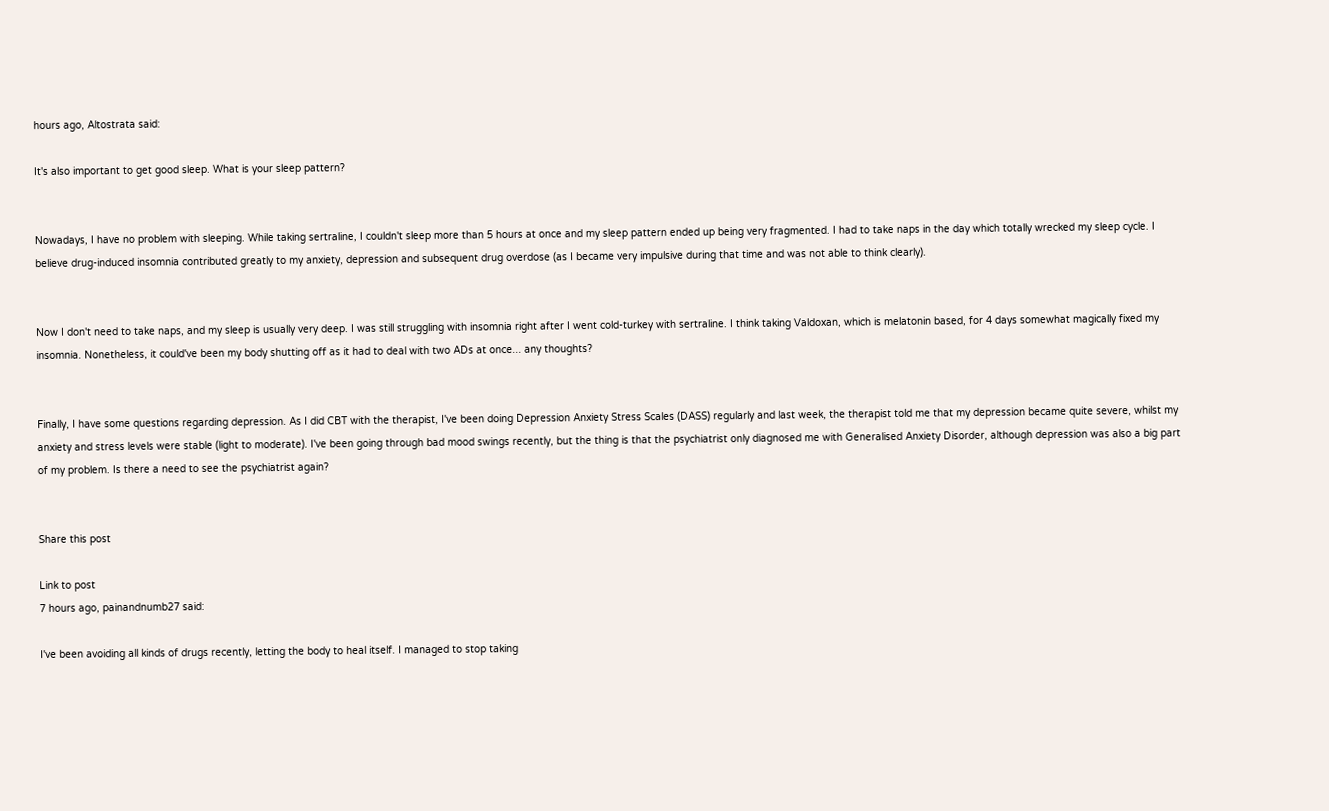hours ago, Altostrata said:

It's also important to get good sleep. What is your sleep pattern?


Nowadays, I have no problem with sleeping. While taking sertraline, I couldn't sleep more than 5 hours at once and my sleep pattern ended up being very fragmented. I had to take naps in the day which totally wrecked my sleep cycle. I believe drug-induced insomnia contributed greatly to my anxiety, depression and subsequent drug overdose (as I became very impulsive during that time and was not able to think clearly).


Now I don't need to take naps, and my sleep is usually very deep. I was still struggling with insomnia right after I went cold-turkey with sertraline. I think taking Valdoxan, which is melatonin based, for 4 days somewhat magically fixed my insomnia. Nonetheless, it could've been my body shutting off as it had to deal with two ADs at once... any thoughts?


Finally, I have some questions regarding depression. As I did CBT with the therapist, I've been doing Depression Anxiety Stress Scales (DASS) regularly and last week, the therapist told me that my depression became quite severe, whilst my anxiety and stress levels were stable (light to moderate). I've been going through bad mood swings recently, but the thing is that the psychiatrist only diagnosed me with Generalised Anxiety Disorder, although depression was also a big part of my problem. Is there a need to see the psychiatrist again?


Share this post

Link to post
7 hours ago, painandnumb27 said:

I've been avoiding all kinds of drugs recently, letting the body to heal itself. I managed to stop taking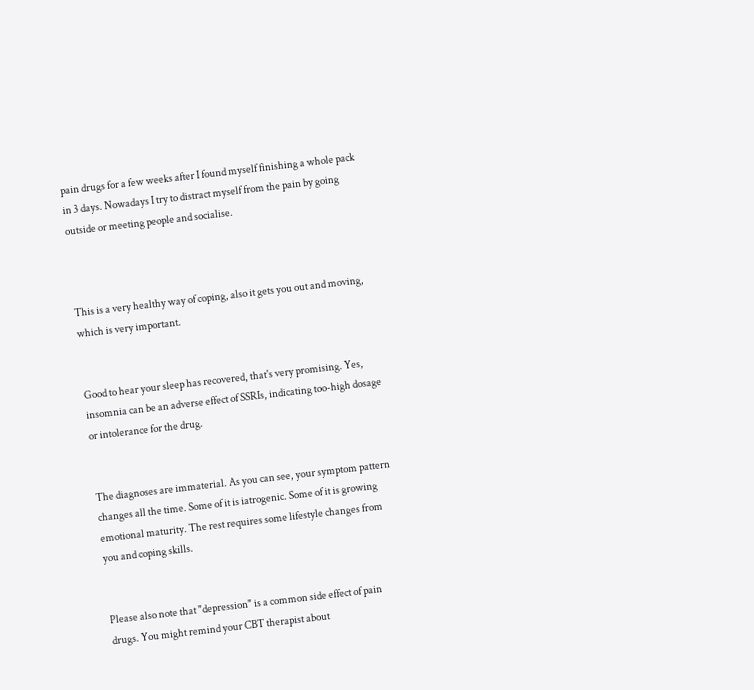pain drugs for a few weeks after I found myself finishing a whole pack in 3 days. Nowadays I try to distract myself from the pain by going outside or meeting people and socialise.



This is a very healthy way of coping, also it gets you out and moving, which is very important.


Good to hear your sleep has recovered, that's very promising. Yes, insomnia can be an adverse effect of SSRIs, indicating too-high dosage or intolerance for the drug.


The diagnoses are immaterial. As you can see, your symptom pattern changes all the time. Some of it is iatrogenic. Some of it is growing emotional maturity. The rest requires some lifestyle changes from you and coping skills.


Please also note that "depression" is a common side effect of pain drugs. You might remind your CBT therapist about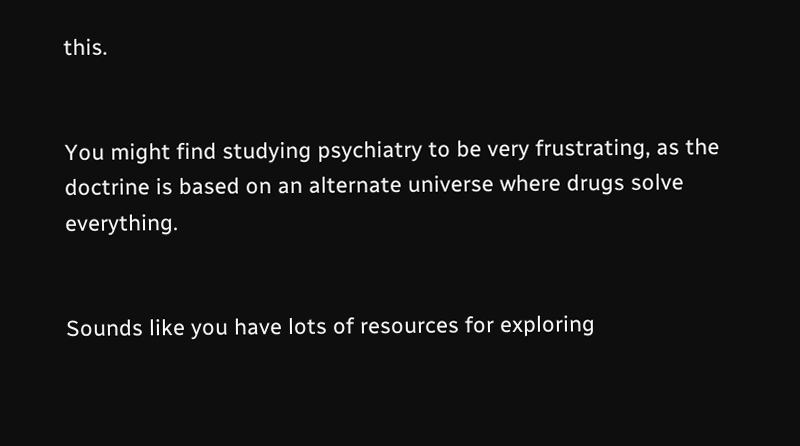this.


You might find studying psychiatry to be very frustrating, as the doctrine is based on an alternate universe where drugs solve everything.


Sounds like you have lots of resources for exploring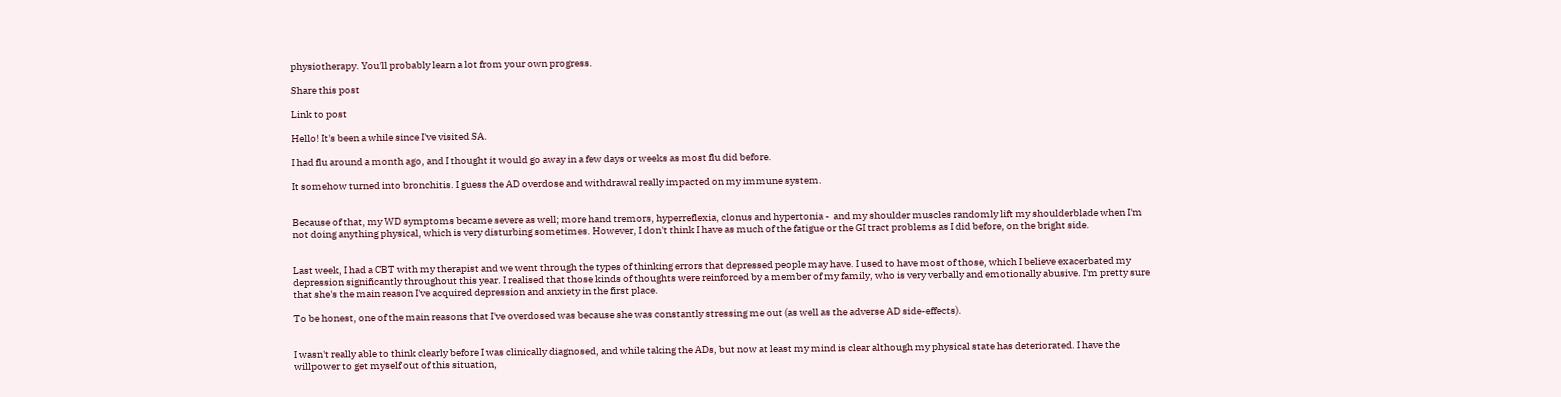physiotherapy. You'll probably learn a lot from your own progress.

Share this post

Link to post

Hello! It's been a while since I've visited SA.

I had flu around a month ago, and I thought it would go away in a few days or weeks as most flu did before.

It somehow turned into bronchitis. I guess the AD overdose and withdrawal really impacted on my immune system.


Because of that, my WD symptoms became severe as well; more hand tremors, hyperreflexia, clonus and hypertonia -  and my shoulder muscles randomly lift my shoulderblade when I'm not doing anything physical, which is very disturbing sometimes. However, I don't think I have as much of the fatigue or the GI tract problems as I did before, on the bright side.


Last week, I had a CBT with my therapist and we went through the types of thinking errors that depressed people may have. I used to have most of those, which I believe exacerbated my depression significantly throughout this year. I realised that those kinds of thoughts were reinforced by a member of my family, who is very verbally and emotionally abusive. I'm pretty sure that she's the main reason I've acquired depression and anxiety in the first place.

To be honest, one of the main reasons that I've overdosed was because she was constantly stressing me out (as well as the adverse AD side-effects).


I wasn't really able to think clearly before I was clinically diagnosed, and while taking the ADs, but now at least my mind is clear although my physical state has deteriorated. I have the willpower to get myself out of this situation,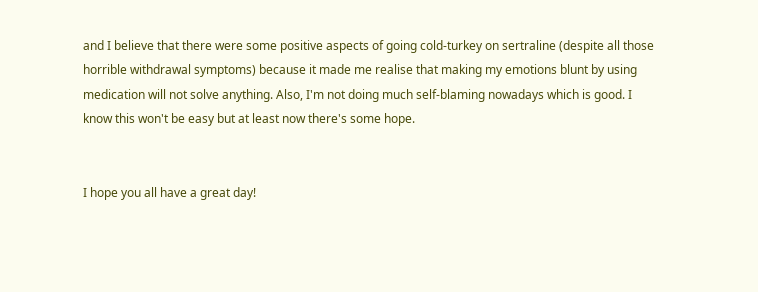and I believe that there were some positive aspects of going cold-turkey on sertraline (despite all those horrible withdrawal symptoms) because it made me realise that making my emotions blunt by using medication will not solve anything. Also, I'm not doing much self-blaming nowadays which is good. I know this won't be easy but at least now there's some hope.


I hope you all have a great day!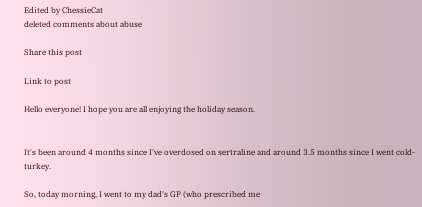Edited by ChessieCat
deleted comments about abuse

Share this post

Link to post

Hello everyone! I hope you are all enjoying the holiday season.


It's been around 4 months since I've overdosed on sertraline and around 3.5 months since I went cold-turkey.

So, today morning, I went to my dad's GP (who prescribed me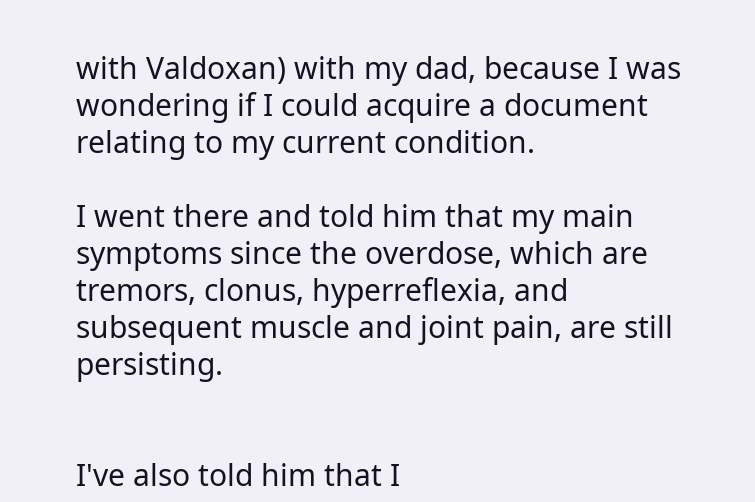with Valdoxan) with my dad, because I was wondering if I could acquire a document relating to my current condition.

I went there and told him that my main symptoms since the overdose, which are tremors, clonus, hyperreflexia, and subsequent muscle and joint pain, are still persisting.


I've also told him that I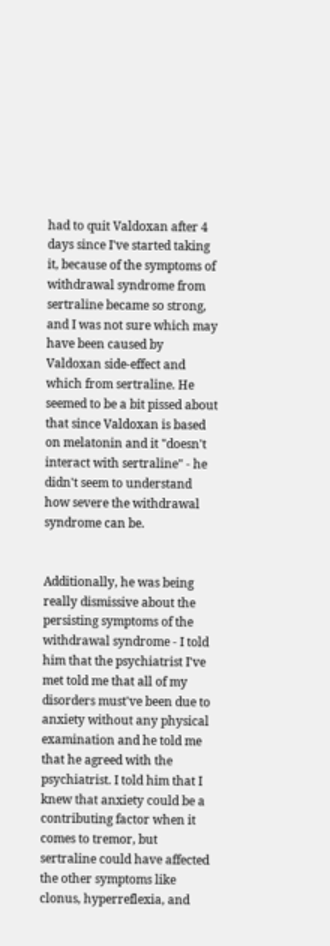had to quit Valdoxan after 4 days since I've started taking it, because of the symptoms of withdrawal syndrome from sertraline became so strong, and I was not sure which may have been caused by Valdoxan side-effect and which from sertraline. He seemed to be a bit pissed about that since Valdoxan is based on melatonin and it "doesn't interact with sertraline" - he didn't seem to understand how severe the withdrawal syndrome can be.


Additionally, he was being really dismissive about the persisting symptoms of the withdrawal syndrome - I told him that the psychiatrist I've met told me that all of my disorders must've been due to anxiety without any physical examination and he told me that he agreed with the psychiatrist. I told him that I knew that anxiety could be a contributing factor when it comes to tremor, but sertraline could have affected the other symptoms like clonus, hyperreflexia, and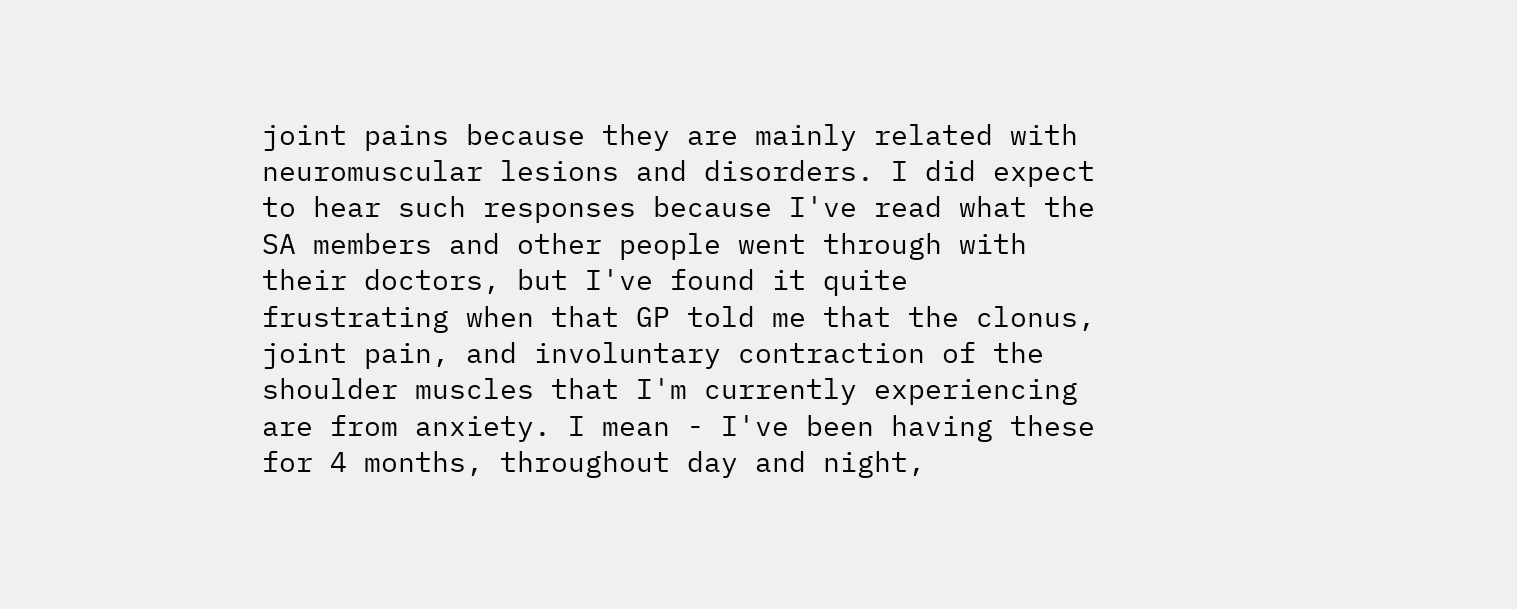joint pains because they are mainly related with neuromuscular lesions and disorders. I did expect to hear such responses because I've read what the SA members and other people went through with their doctors, but I've found it quite frustrating when that GP told me that the clonus, joint pain, and involuntary contraction of the shoulder muscles that I'm currently experiencing are from anxiety. I mean - I've been having these for 4 months, throughout day and night,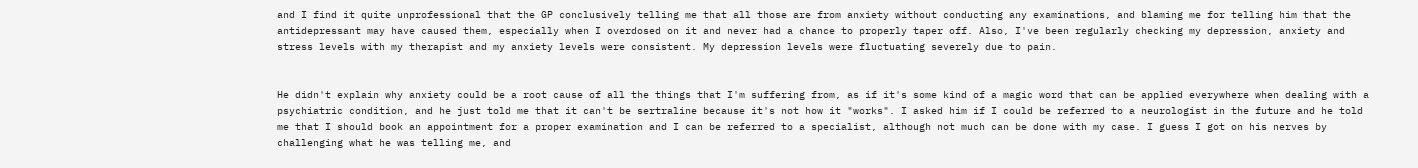and I find it quite unprofessional that the GP conclusively telling me that all those are from anxiety without conducting any examinations, and blaming me for telling him that the antidepressant may have caused them, especially when I overdosed on it and never had a chance to properly taper off. Also, I've been regularly checking my depression, anxiety and stress levels with my therapist and my anxiety levels were consistent. My depression levels were fluctuating severely due to pain.


He didn't explain why anxiety could be a root cause of all the things that I'm suffering from, as if it's some kind of a magic word that can be applied everywhere when dealing with a psychiatric condition, and he just told me that it can't be sertraline because it's not how it "works". I asked him if I could be referred to a neurologist in the future and he told me that I should book an appointment for a proper examination and I can be referred to a specialist, although not much can be done with my case. I guess I got on his nerves by challenging what he was telling me, and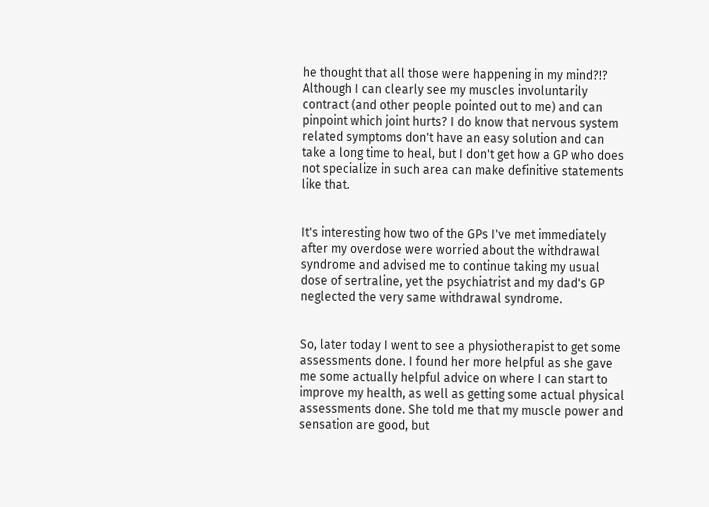he thought that all those were happening in my mind?!? Although I can clearly see my muscles involuntarily contract (and other people pointed out to me) and can pinpoint which joint hurts? I do know that nervous system related symptoms don't have an easy solution and can take a long time to heal, but I don't get how a GP who does not specialize in such area can make definitive statements like that.


It's interesting how two of the GPs I've met immediately after my overdose were worried about the withdrawal syndrome and advised me to continue taking my usual dose of sertraline, yet the psychiatrist and my dad's GP neglected the very same withdrawal syndrome.


So, later today I went to see a physiotherapist to get some assessments done. I found her more helpful as she gave me some actually helpful advice on where I can start to improve my health, as well as getting some actual physical assessments done. She told me that my muscle power and sensation are good, but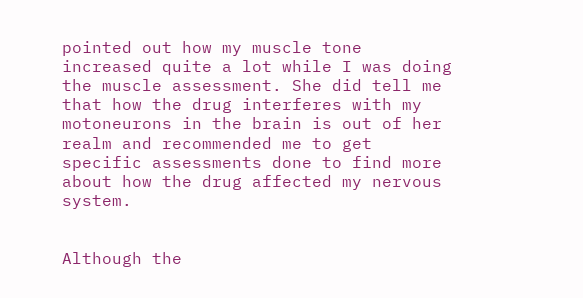pointed out how my muscle tone increased quite a lot while I was doing the muscle assessment. She did tell me that how the drug interferes with my motoneurons in the brain is out of her realm and recommended me to get specific assessments done to find more about how the drug affected my nervous system.


Although the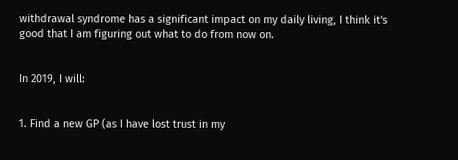withdrawal syndrome has a significant impact on my daily living, I think it's good that I am figuring out what to do from now on.


In 2019, I will:


1. Find a new GP (as I have lost trust in my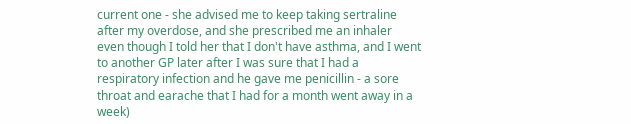current one - she advised me to keep taking sertraline after my overdose, and she prescribed me an inhaler even though I told her that I don't have asthma, and I went to another GP later after I was sure that I had a respiratory infection and he gave me penicillin - a sore throat and earache that I had for a month went away in a week)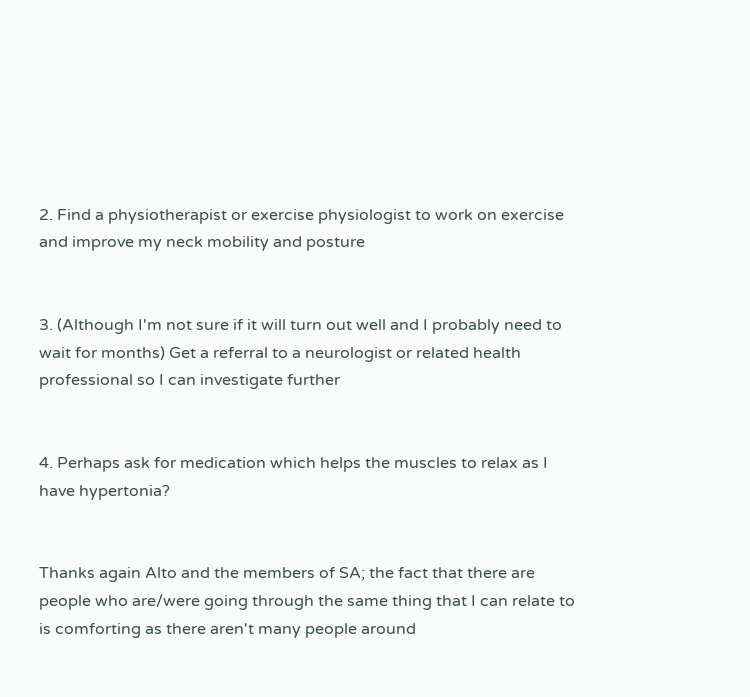2. Find a physiotherapist or exercise physiologist to work on exercise and improve my neck mobility and posture


3. (Although I'm not sure if it will turn out well and I probably need to wait for months) Get a referral to a neurologist or related health professional so I can investigate further


4. Perhaps ask for medication which helps the muscles to relax as I have hypertonia?


Thanks again Alto and the members of SA; the fact that there are people who are/were going through the same thing that I can relate to is comforting as there aren't many people around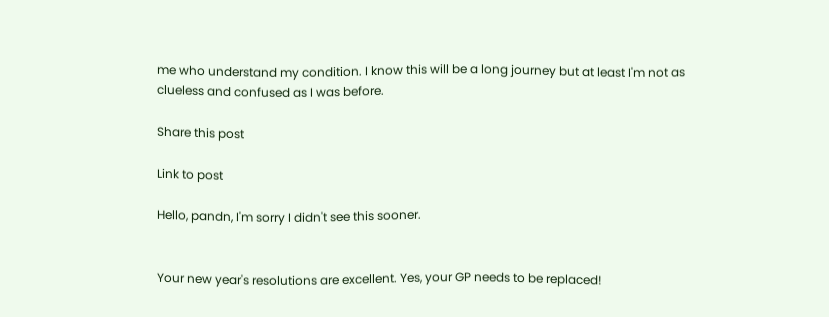me who understand my condition. I know this will be a long journey but at least I'm not as clueless and confused as I was before.

Share this post

Link to post

Hello, pandn, I'm sorry I didn't see this sooner.


Your new year's resolutions are excellent. Yes, your GP needs to be replaced!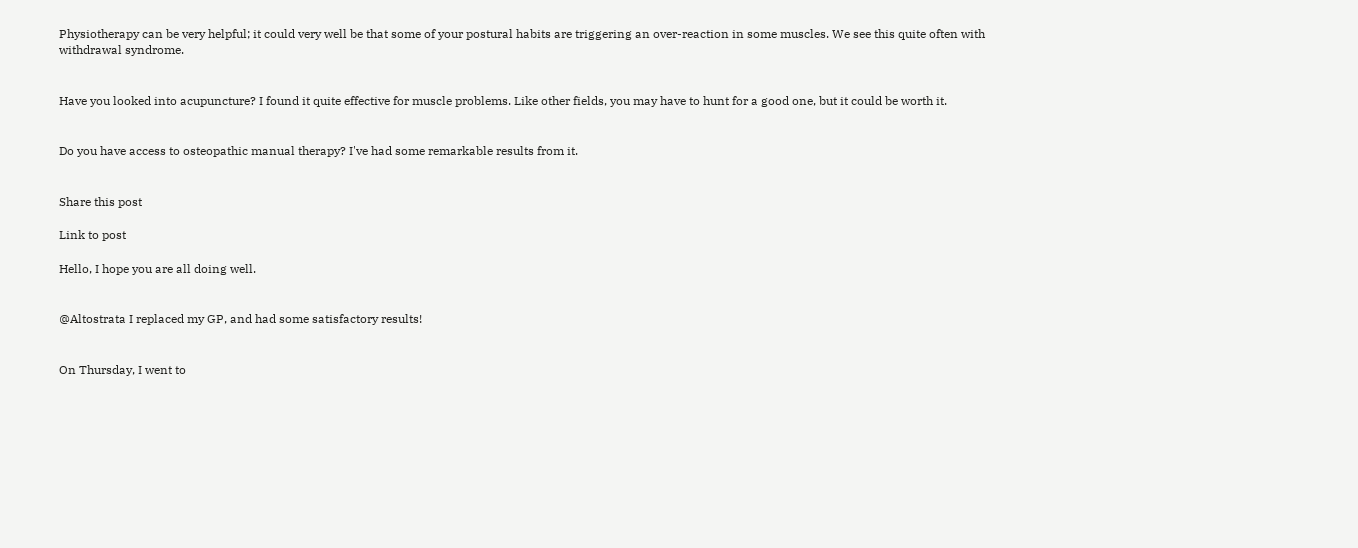Physiotherapy can be very helpful; it could very well be that some of your postural habits are triggering an over-reaction in some muscles. We see this quite often with withdrawal syndrome.


Have you looked into acupuncture? I found it quite effective for muscle problems. Like other fields, you may have to hunt for a good one, but it could be worth it.


Do you have access to osteopathic manual therapy? I've had some remarkable results from it.


Share this post

Link to post

Hello, I hope you are all doing well.


@Altostrata I replaced my GP, and had some satisfactory results!


On Thursday, I went to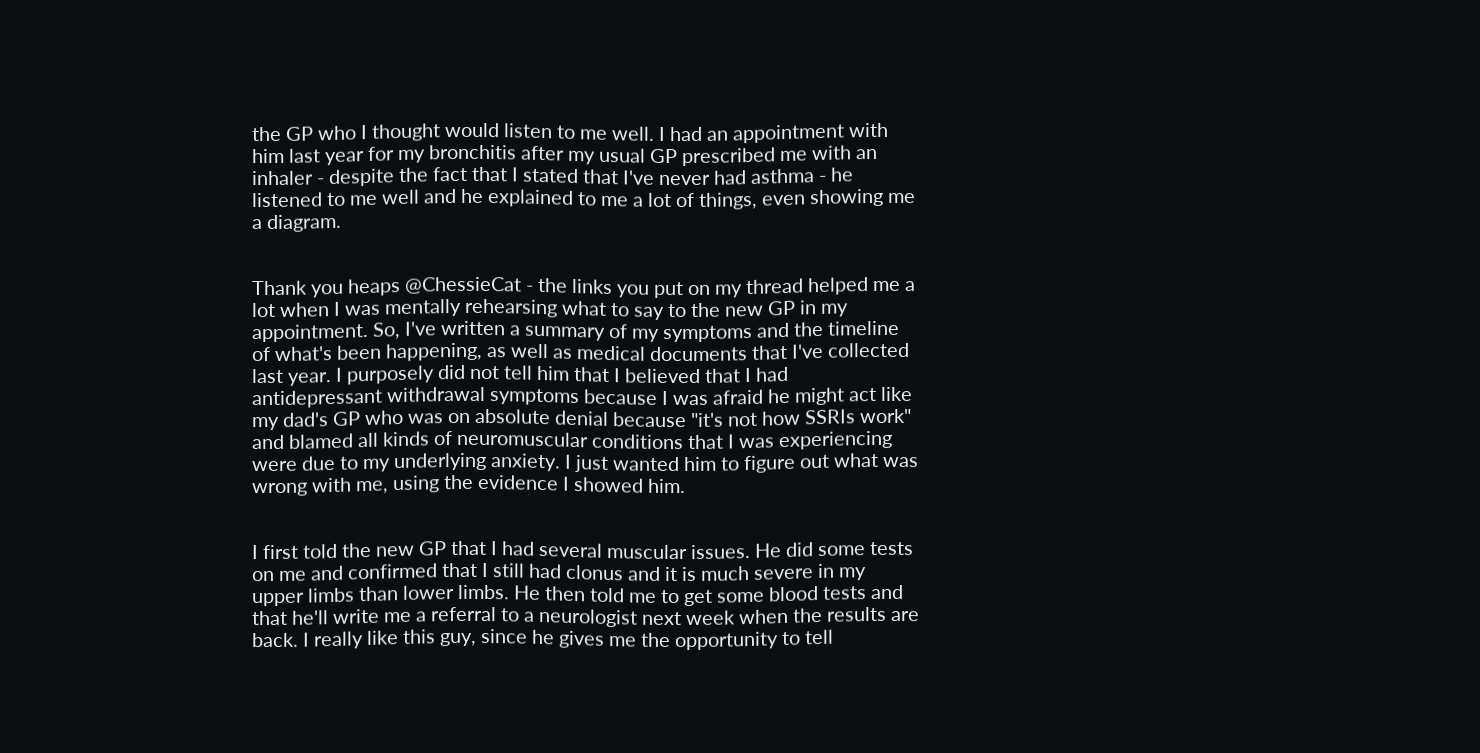the GP who I thought would listen to me well. I had an appointment with him last year for my bronchitis after my usual GP prescribed me with an inhaler - despite the fact that I stated that I've never had asthma - he listened to me well and he explained to me a lot of things, even showing me a diagram.


Thank you heaps @ChessieCat - the links you put on my thread helped me a lot when I was mentally rehearsing what to say to the new GP in my appointment. So, I've written a summary of my symptoms and the timeline of what's been happening, as well as medical documents that I've collected last year. I purposely did not tell him that I believed that I had antidepressant withdrawal symptoms because I was afraid he might act like my dad's GP who was on absolute denial because "it's not how SSRIs work" and blamed all kinds of neuromuscular conditions that I was experiencing were due to my underlying anxiety. I just wanted him to figure out what was wrong with me, using the evidence I showed him.


I first told the new GP that I had several muscular issues. He did some tests on me and confirmed that I still had clonus and it is much severe in my upper limbs than lower limbs. He then told me to get some blood tests and that he'll write me a referral to a neurologist next week when the results are back. I really like this guy, since he gives me the opportunity to tell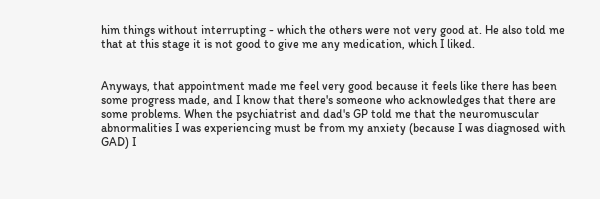him things without interrupting - which the others were not very good at. He also told me that at this stage it is not good to give me any medication, which I liked.


Anyways, that appointment made me feel very good because it feels like there has been some progress made, and I know that there's someone who acknowledges that there are some problems. When the psychiatrist and dad's GP told me that the neuromuscular abnormalities I was experiencing must be from my anxiety (because I was diagnosed with GAD) I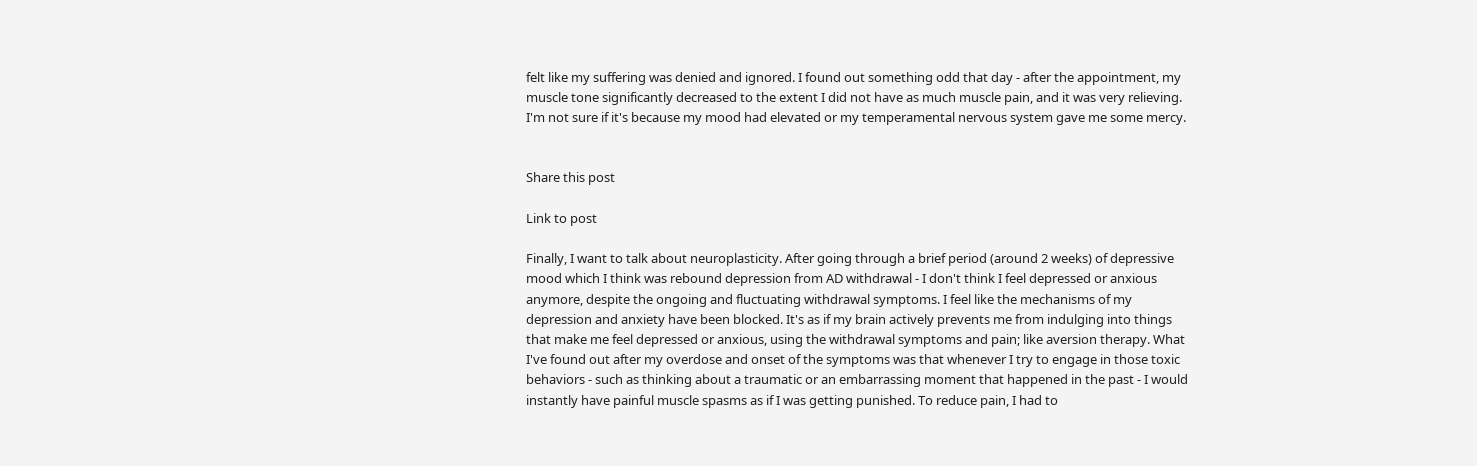felt like my suffering was denied and ignored. I found out something odd that day - after the appointment, my muscle tone significantly decreased to the extent I did not have as much muscle pain, and it was very relieving. I'm not sure if it's because my mood had elevated or my temperamental nervous system gave me some mercy.


Share this post

Link to post

Finally, I want to talk about neuroplasticity. After going through a brief period (around 2 weeks) of depressive mood which I think was rebound depression from AD withdrawal - I don't think I feel depressed or anxious anymore, despite the ongoing and fluctuating withdrawal symptoms. I feel like the mechanisms of my depression and anxiety have been blocked. It's as if my brain actively prevents me from indulging into things that make me feel depressed or anxious, using the withdrawal symptoms and pain; like aversion therapy. What I've found out after my overdose and onset of the symptoms was that whenever I try to engage in those toxic behaviors - such as thinking about a traumatic or an embarrassing moment that happened in the past - I would instantly have painful muscle spasms as if I was getting punished. To reduce pain, I had to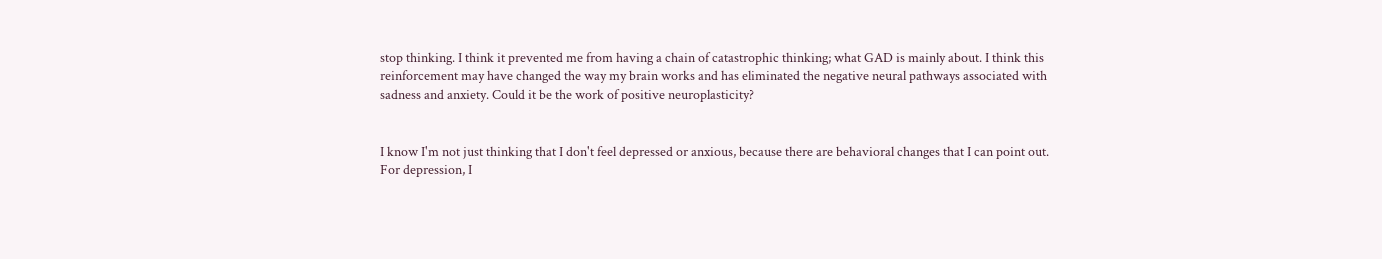stop thinking. I think it prevented me from having a chain of catastrophic thinking; what GAD is mainly about. I think this reinforcement may have changed the way my brain works and has eliminated the negative neural pathways associated with sadness and anxiety. Could it be the work of positive neuroplasticity?


I know I'm not just thinking that I don't feel depressed or anxious, because there are behavioral changes that I can point out. For depression, I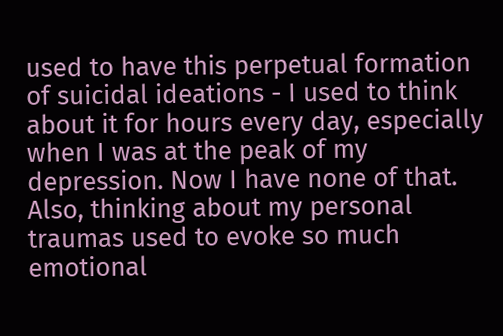used to have this perpetual formation of suicidal ideations - I used to think about it for hours every day, especially when I was at the peak of my depression. Now I have none of that. Also, thinking about my personal traumas used to evoke so much emotional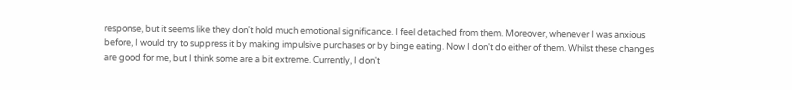response, but it seems like they don't hold much emotional significance. I feel detached from them. Moreover, whenever I was anxious before, I would try to suppress it by making impulsive purchases or by binge eating. Now I don't do either of them. Whilst these changes are good for me, but I think some are a bit extreme. Currently, I don't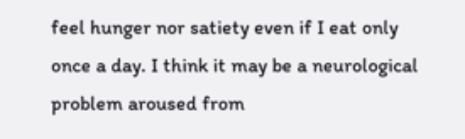feel hunger nor satiety even if I eat only once a day. I think it may be a neurological problem aroused from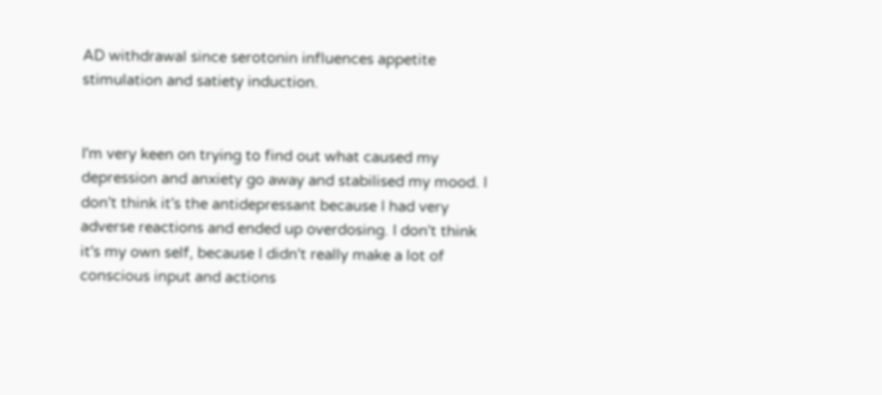AD withdrawal since serotonin influences appetite stimulation and satiety induction.


I'm very keen on trying to find out what caused my depression and anxiety go away and stabilised my mood. I don't think it's the antidepressant because I had very adverse reactions and ended up overdosing. I don't think it's my own self, because I didn't really make a lot of conscious input and actions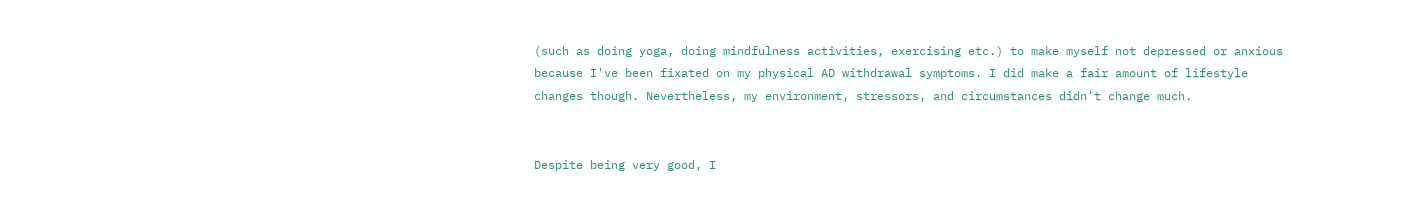(such as doing yoga, doing mindfulness activities, exercising etc.) to make myself not depressed or anxious because I've been fixated on my physical AD withdrawal symptoms. I did make a fair amount of lifestyle changes though. Nevertheless, my environment, stressors, and circumstances didn't change much.


Despite being very good, I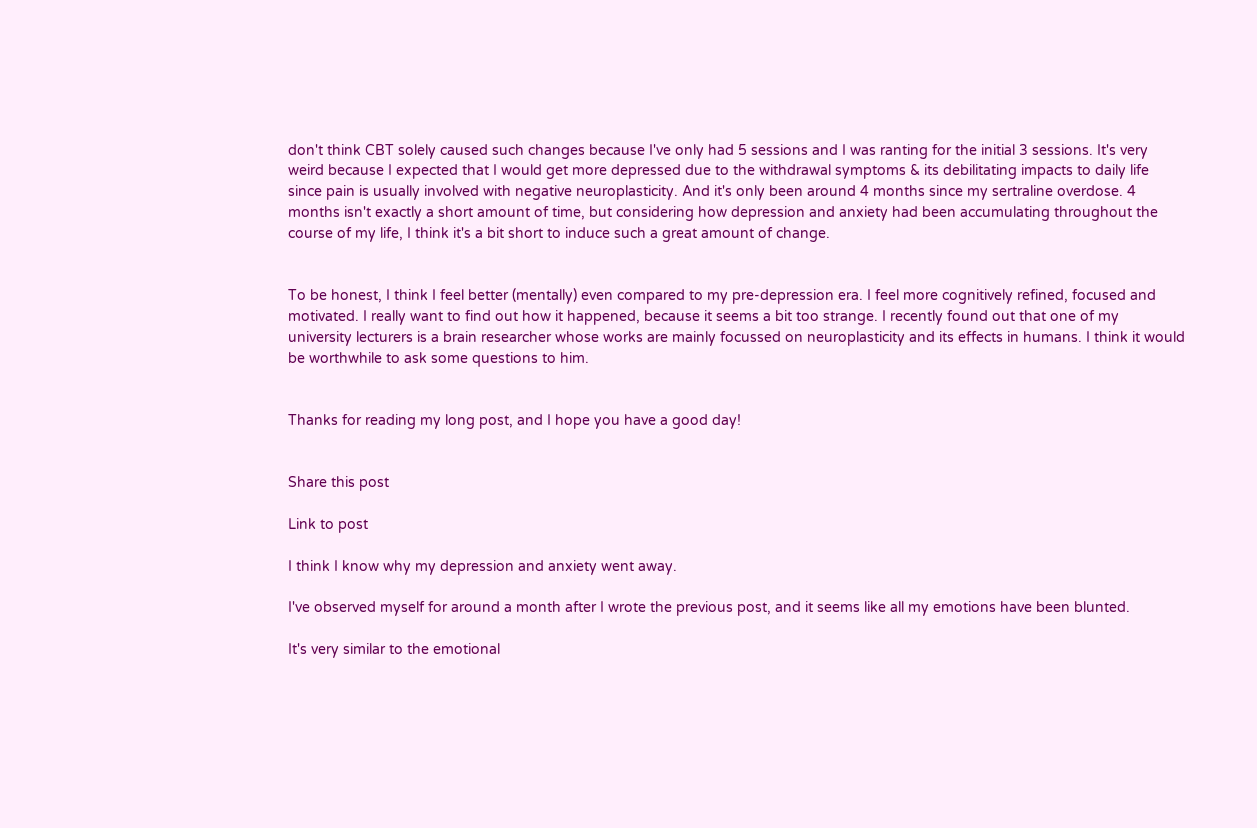don't think CBT solely caused such changes because I've only had 5 sessions and I was ranting for the initial 3 sessions. It's very weird because I expected that I would get more depressed due to the withdrawal symptoms & its debilitating impacts to daily life since pain is usually involved with negative neuroplasticity. And it's only been around 4 months since my sertraline overdose. 4 months isn't exactly a short amount of time, but considering how depression and anxiety had been accumulating throughout the course of my life, I think it's a bit short to induce such a great amount of change.


To be honest, I think I feel better (mentally) even compared to my pre-depression era. I feel more cognitively refined, focused and motivated. I really want to find out how it happened, because it seems a bit too strange. I recently found out that one of my university lecturers is a brain researcher whose works are mainly focussed on neuroplasticity and its effects in humans. I think it would be worthwhile to ask some questions to him.


Thanks for reading my long post, and I hope you have a good day!


Share this post

Link to post

I think I know why my depression and anxiety went away.

I've observed myself for around a month after I wrote the previous post, and it seems like all my emotions have been blunted.

It's very similar to the emotional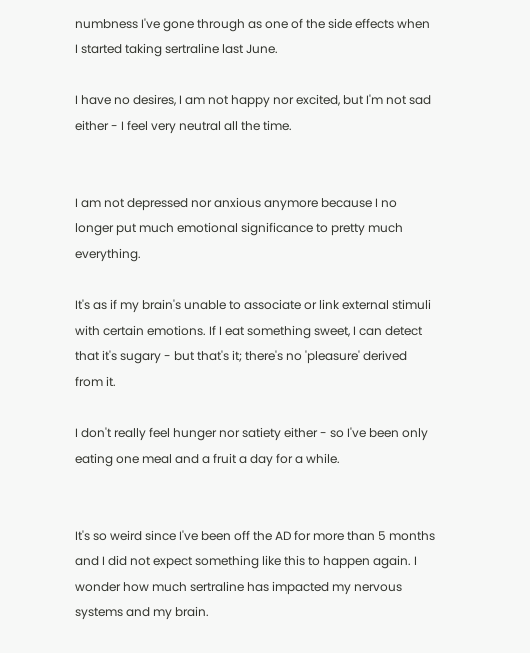numbness I've gone through as one of the side effects when I started taking sertraline last June.

I have no desires, I am not happy nor excited, but I'm not sad either - I feel very neutral all the time.


I am not depressed nor anxious anymore because I no longer put much emotional significance to pretty much everything.

It's as if my brain's unable to associate or link external stimuli with certain emotions. If I eat something sweet, I can detect that it's sugary - but that's it; there's no 'pleasure' derived from it.

I don't really feel hunger nor satiety either - so I've been only eating one meal and a fruit a day for a while.


It's so weird since I've been off the AD for more than 5 months and I did not expect something like this to happen again. I wonder how much sertraline has impacted my nervous systems and my brain.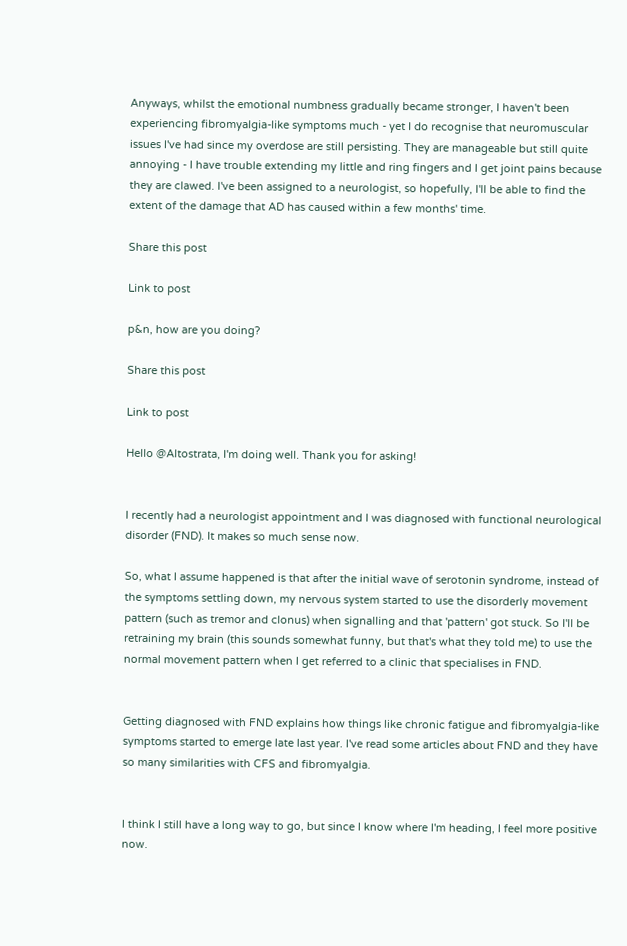Anyways, whilst the emotional numbness gradually became stronger, I haven't been experiencing fibromyalgia-like symptoms much - yet I do recognise that neuromuscular issues I've had since my overdose are still persisting. They are manageable but still quite annoying - I have trouble extending my little and ring fingers and I get joint pains because they are clawed. I've been assigned to a neurologist, so hopefully, I'll be able to find the extent of the damage that AD has caused within a few months' time.

Share this post

Link to post

p&n, how are you doing?

Share this post

Link to post

Hello @Altostrata, I'm doing well. Thank you for asking!


I recently had a neurologist appointment and I was diagnosed with functional neurological disorder (FND). It makes so much sense now.

So, what I assume happened is that after the initial wave of serotonin syndrome, instead of the symptoms settling down, my nervous system started to use the disorderly movement pattern (such as tremor and clonus) when signalling and that 'pattern' got stuck. So I'll be retraining my brain (this sounds somewhat funny, but that's what they told me) to use the normal movement pattern when I get referred to a clinic that specialises in FND.


Getting diagnosed with FND explains how things like chronic fatigue and fibromyalgia-like symptoms started to emerge late last year. I've read some articles about FND and they have so many similarities with CFS and fibromyalgia.


I think I still have a long way to go, but since I know where I'm heading, I feel more positive now.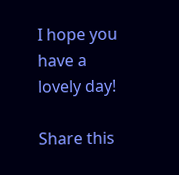I hope you have a lovely day!

Share this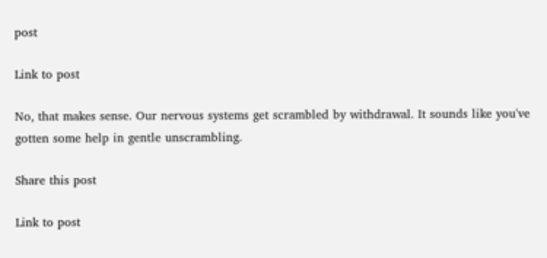post

Link to post

No, that makes sense. Our nervous systems get scrambled by withdrawal. It sounds like you've gotten some help in gentle unscrambling.

Share this post

Link to post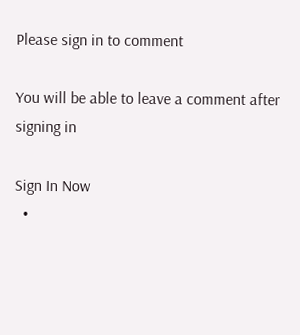Please sign in to comment

You will be able to leave a comment after signing in

Sign In Now
  •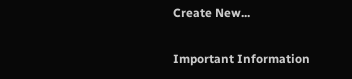Create New...

Important Information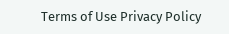Terms of Use Privacy Policy